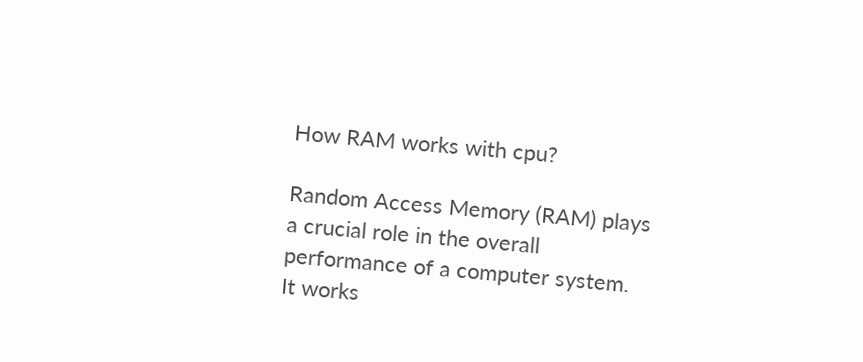How RAM works with cpu?

Random Access Memory (RAM) plays a crucial role in the overall performance of a computer system. It works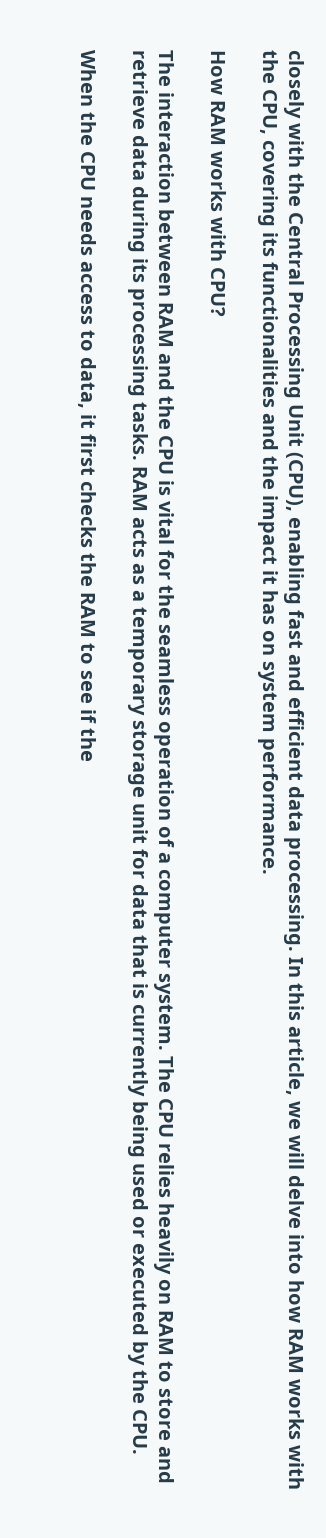closely with the Central Processing Unit (CPU), enabling fast and efficient data processing. In this article, we will delve into how RAM works with the CPU, covering its functionalities and the impact it has on system performance.

How RAM works with CPU?

The interaction between RAM and the CPU is vital for the seamless operation of a computer system. The CPU relies heavily on RAM to store and retrieve data during its processing tasks. RAM acts as a temporary storage unit for data that is currently being used or executed by the CPU.

When the CPU needs access to data, it first checks the RAM to see if the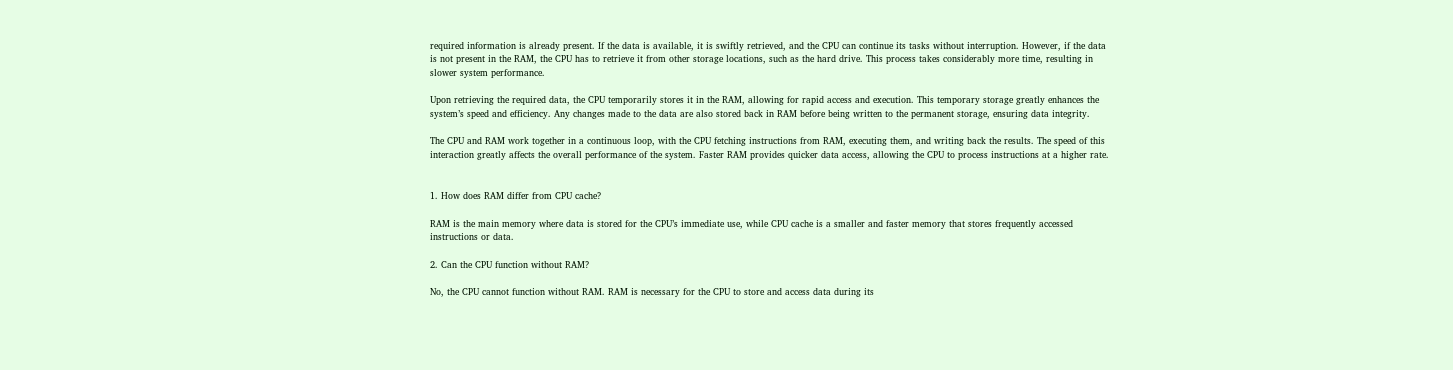required information is already present. If the data is available, it is swiftly retrieved, and the CPU can continue its tasks without interruption. However, if the data is not present in the RAM, the CPU has to retrieve it from other storage locations, such as the hard drive. This process takes considerably more time, resulting in slower system performance.

Upon retrieving the required data, the CPU temporarily stores it in the RAM, allowing for rapid access and execution. This temporary storage greatly enhances the system’s speed and efficiency. Any changes made to the data are also stored back in RAM before being written to the permanent storage, ensuring data integrity.

The CPU and RAM work together in a continuous loop, with the CPU fetching instructions from RAM, executing them, and writing back the results. The speed of this interaction greatly affects the overall performance of the system. Faster RAM provides quicker data access, allowing the CPU to process instructions at a higher rate.


1. How does RAM differ from CPU cache?

RAM is the main memory where data is stored for the CPU’s immediate use, while CPU cache is a smaller and faster memory that stores frequently accessed instructions or data.

2. Can the CPU function without RAM?

No, the CPU cannot function without RAM. RAM is necessary for the CPU to store and access data during its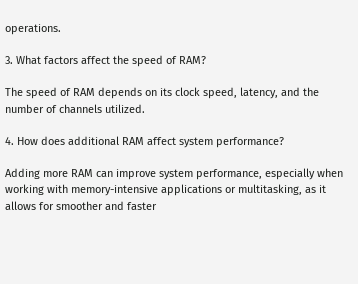operations.

3. What factors affect the speed of RAM?

The speed of RAM depends on its clock speed, latency, and the number of channels utilized.

4. How does additional RAM affect system performance?

Adding more RAM can improve system performance, especially when working with memory-intensive applications or multitasking, as it allows for smoother and faster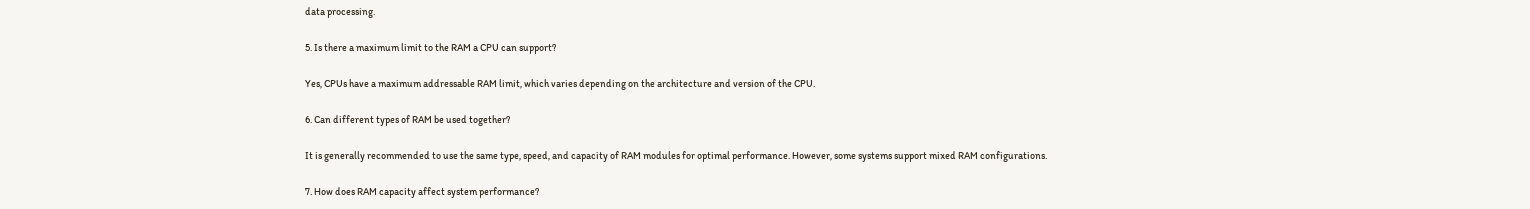data processing.

5. Is there a maximum limit to the RAM a CPU can support?

Yes, CPUs have a maximum addressable RAM limit, which varies depending on the architecture and version of the CPU.

6. Can different types of RAM be used together?

It is generally recommended to use the same type, speed, and capacity of RAM modules for optimal performance. However, some systems support mixed RAM configurations.

7. How does RAM capacity affect system performance?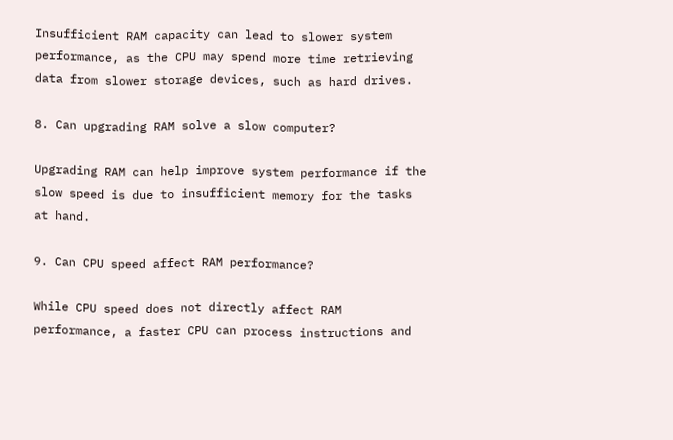Insufficient RAM capacity can lead to slower system performance, as the CPU may spend more time retrieving data from slower storage devices, such as hard drives.

8. Can upgrading RAM solve a slow computer?

Upgrading RAM can help improve system performance if the slow speed is due to insufficient memory for the tasks at hand.

9. Can CPU speed affect RAM performance?

While CPU speed does not directly affect RAM performance, a faster CPU can process instructions and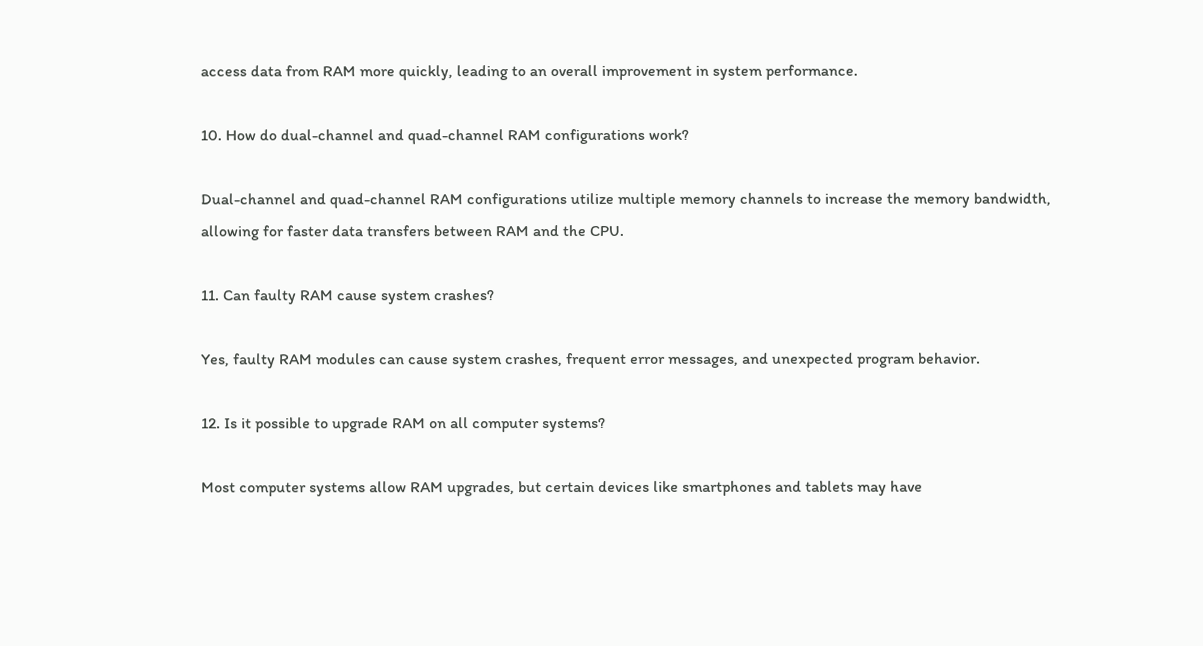access data from RAM more quickly, leading to an overall improvement in system performance.

10. How do dual-channel and quad-channel RAM configurations work?

Dual-channel and quad-channel RAM configurations utilize multiple memory channels to increase the memory bandwidth, allowing for faster data transfers between RAM and the CPU.

11. Can faulty RAM cause system crashes?

Yes, faulty RAM modules can cause system crashes, frequent error messages, and unexpected program behavior.

12. Is it possible to upgrade RAM on all computer systems?

Most computer systems allow RAM upgrades, but certain devices like smartphones and tablets may have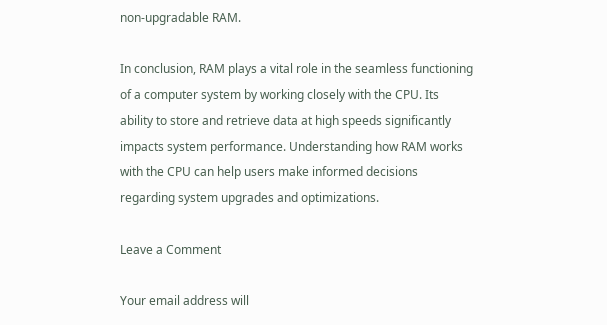non-upgradable RAM.

In conclusion, RAM plays a vital role in the seamless functioning of a computer system by working closely with the CPU. Its ability to store and retrieve data at high speeds significantly impacts system performance. Understanding how RAM works with the CPU can help users make informed decisions regarding system upgrades and optimizations.

Leave a Comment

Your email address will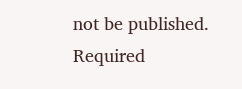not be published. Required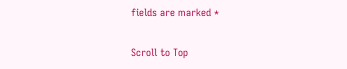fields are marked *

Scroll to Top